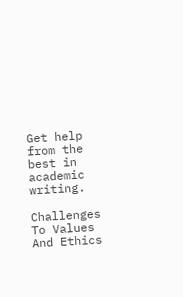Get help from the best in academic writing.

Challenges To Values And Ethics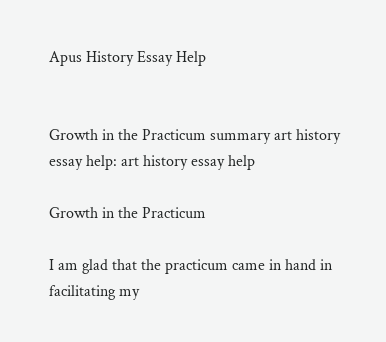Apus History Essay Help


Growth in the Practicum summary art history essay help: art history essay help

Growth in the Practicum

I am glad that the practicum came in hand in facilitating my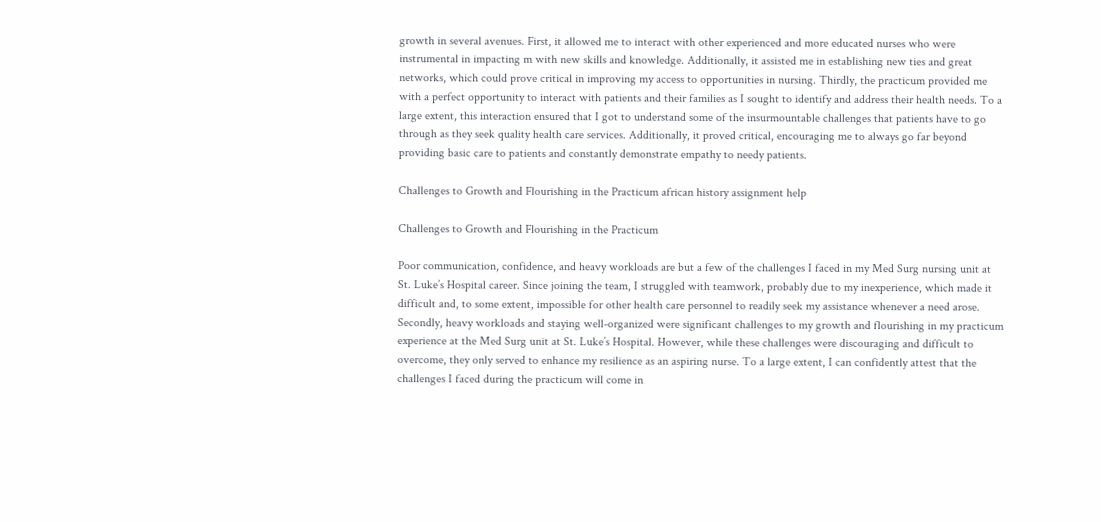growth in several avenues. First, it allowed me to interact with other experienced and more educated nurses who were instrumental in impacting m with new skills and knowledge. Additionally, it assisted me in establishing new ties and great networks, which could prove critical in improving my access to opportunities in nursing. Thirdly, the practicum provided me with a perfect opportunity to interact with patients and their families as I sought to identify and address their health needs. To a large extent, this interaction ensured that I got to understand some of the insurmountable challenges that patients have to go through as they seek quality health care services. Additionally, it proved critical, encouraging me to always go far beyond providing basic care to patients and constantly demonstrate empathy to needy patients.

Challenges to Growth and Flourishing in the Practicum african history assignment help

Challenges to Growth and Flourishing in the Practicum

Poor communication, confidence, and heavy workloads are but a few of the challenges I faced in my Med Surg nursing unit at St. Luke’s Hospital career. Since joining the team, I struggled with teamwork, probably due to my inexperience, which made it difficult and, to some extent, impossible for other health care personnel to readily seek my assistance whenever a need arose. Secondly, heavy workloads and staying well-organized were significant challenges to my growth and flourishing in my practicum experience at the Med Surg unit at St. Luke’s Hospital. However, while these challenges were discouraging and difficult to overcome, they only served to enhance my resilience as an aspiring nurse. To a large extent, I can confidently attest that the challenges I faced during the practicum will come in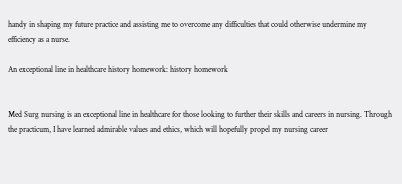handy in shaping my future practice and assisting me to overcome any difficulties that could otherwise undermine my efficiency as a nurse.

An exceptional line in healthcare history homework: history homework


Med Surg nursing is an exceptional line in healthcare for those looking to further their skills and careers in nursing. Through the practicum, I have learned admirable values and ethics, which will hopefully propel my nursing career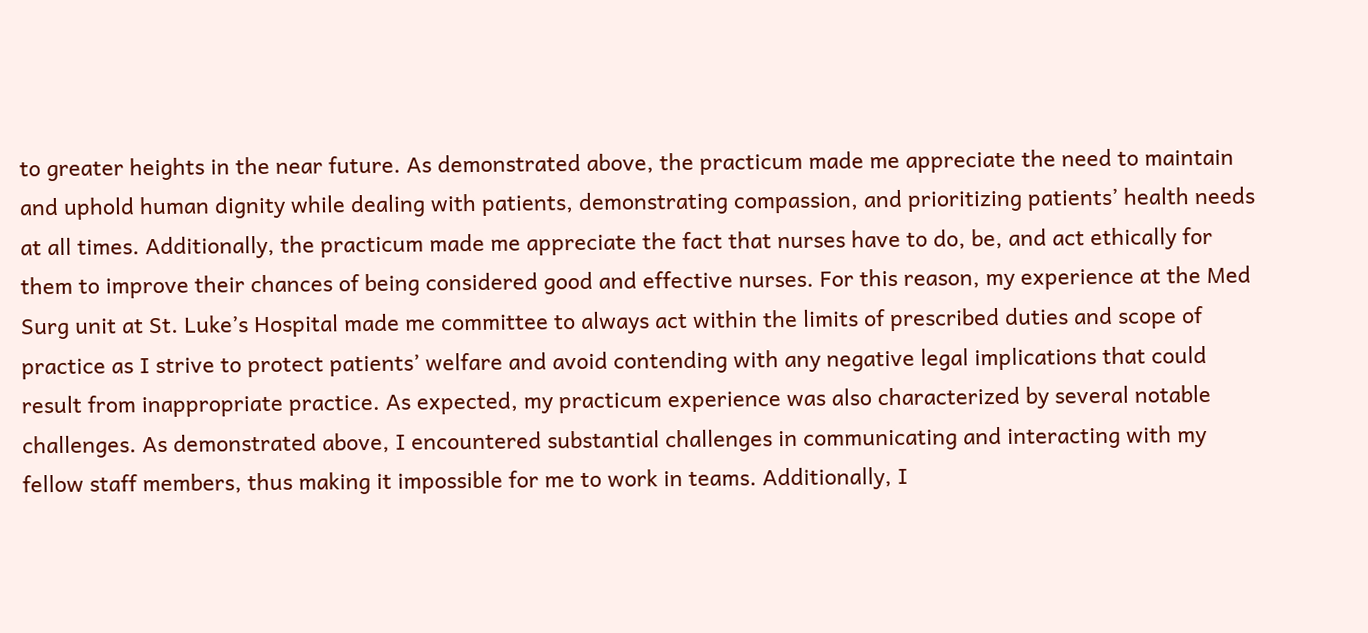to greater heights in the near future. As demonstrated above, the practicum made me appreciate the need to maintain and uphold human dignity while dealing with patients, demonstrating compassion, and prioritizing patients’ health needs at all times. Additionally, the practicum made me appreciate the fact that nurses have to do, be, and act ethically for them to improve their chances of being considered good and effective nurses. For this reason, my experience at the Med Surg unit at St. Luke’s Hospital made me committee to always act within the limits of prescribed duties and scope of practice as I strive to protect patients’ welfare and avoid contending with any negative legal implications that could result from inappropriate practice. As expected, my practicum experience was also characterized by several notable challenges. As demonstrated above, I encountered substantial challenges in communicating and interacting with my fellow staff members, thus making it impossible for me to work in teams. Additionally, I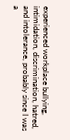experienced workplace bullying, intimidation, discrimination, hatred, and intolerance, probably since I was a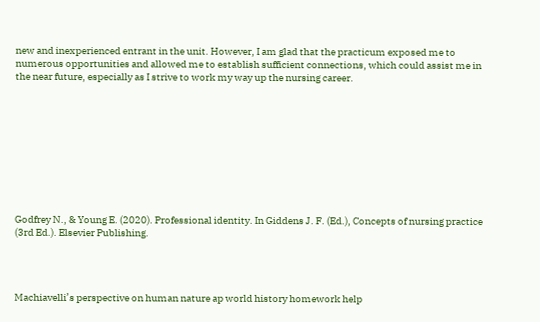new and inexperienced entrant in the unit. However, I am glad that the practicum exposed me to numerous opportunities and allowed me to establish sufficient connections, which could assist me in the near future, especially as I strive to work my way up the nursing career.










Godfrey N., & Young E. (2020). Professional identity. In Giddens J. F. (Ed.), Concepts of nursing practice (3rd Ed.). Elsevier Publishing.




Machiavelli’s perspective on human nature ap world history homework help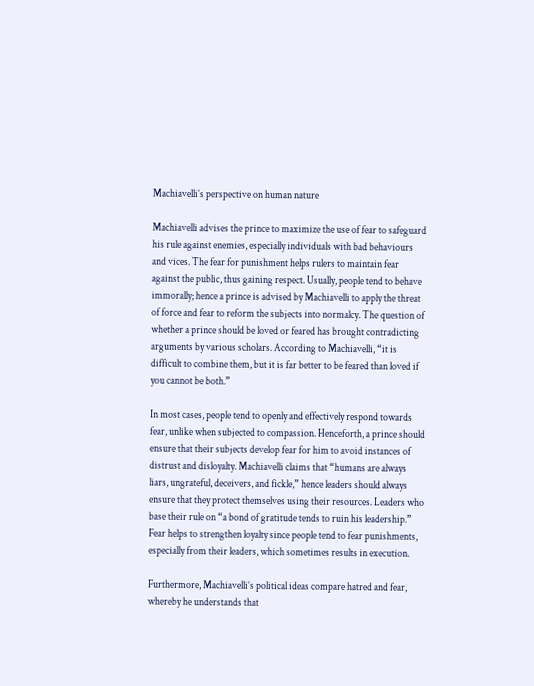Machiavelli’s perspective on human nature

Machiavelli advises the prince to maximize the use of fear to safeguard his rule against enemies, especially individuals with bad behaviours and vices. The fear for punishment helps rulers to maintain fear against the public, thus gaining respect. Usually, people tend to behave immorally; hence a prince is advised by Machiavelli to apply the threat of force and fear to reform the subjects into normalcy. The question of whether a prince should be loved or feared has brought contradicting arguments by various scholars. According to Machiavelli, “it is difficult to combine them, but it is far better to be feared than loved if you cannot be both.”

In most cases, people tend to openly and effectively respond towards fear, unlike when subjected to compassion. Henceforth, a prince should ensure that their subjects develop fear for him to avoid instances of distrust and disloyalty. Machiavelli claims that “humans are always liars, ungrateful, deceivers, and fickle,” hence leaders should always ensure that they protect themselves using their resources. Leaders who base their rule on “a bond of gratitude tends to ruin his leadership.” Fear helps to strengthen loyalty since people tend to fear punishments, especially from their leaders, which sometimes results in execution.

Furthermore, Machiavelli’s political ideas compare hatred and fear, whereby he understands that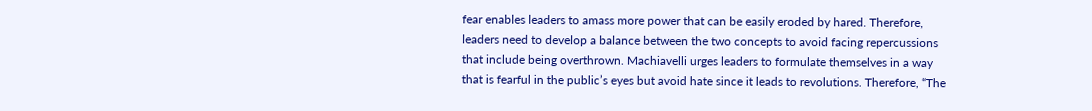fear enables leaders to amass more power that can be easily eroded by hared. Therefore, leaders need to develop a balance between the two concepts to avoid facing repercussions that include being overthrown. Machiavelli urges leaders to formulate themselves in a way that is fearful in the public’s eyes but avoid hate since it leads to revolutions. Therefore, “The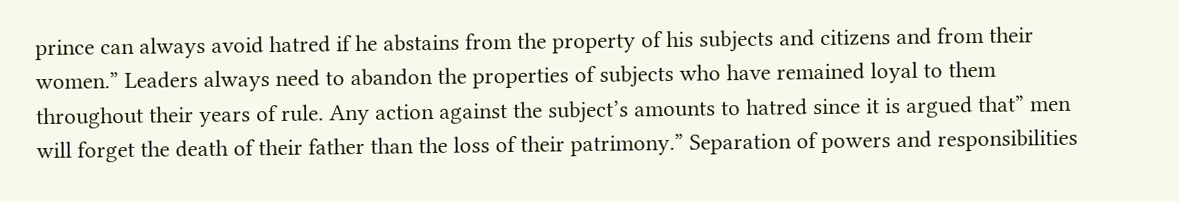prince can always avoid hatred if he abstains from the property of his subjects and citizens and from their women.” Leaders always need to abandon the properties of subjects who have remained loyal to them throughout their years of rule. Any action against the subject’s amounts to hatred since it is argued that” men will forget the death of their father than the loss of their patrimony.” Separation of powers and responsibilities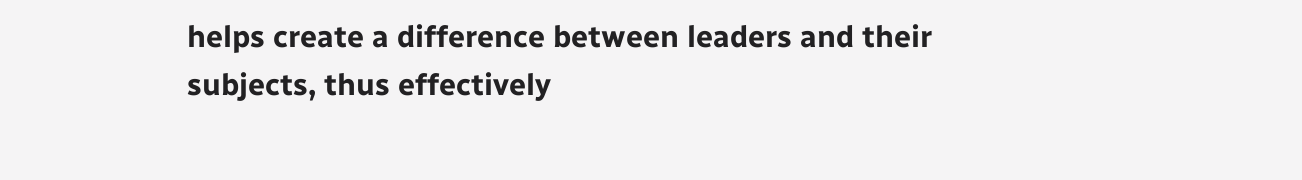helps create a difference between leaders and their subjects, thus effectively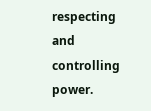respecting and controlling power.